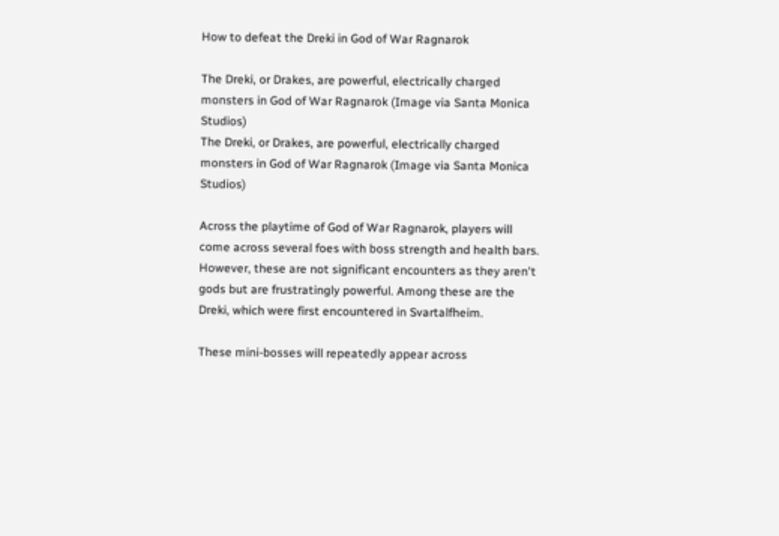How to defeat the Dreki in God of War Ragnarok

The Dreki, or Drakes, are powerful, electrically charged monsters in God of War Ragnarok (Image via Santa Monica Studios)
The Dreki, or Drakes, are powerful, electrically charged monsters in God of War Ragnarok (Image via Santa Monica Studios)

Across the playtime of God of War Ragnarok, players will come across several foes with boss strength and health bars. However, these are not significant encounters as they aren't gods but are frustratingly powerful. Among these are the Dreki, which were first encountered in Svartalfheim.

These mini-bosses will repeatedly appear across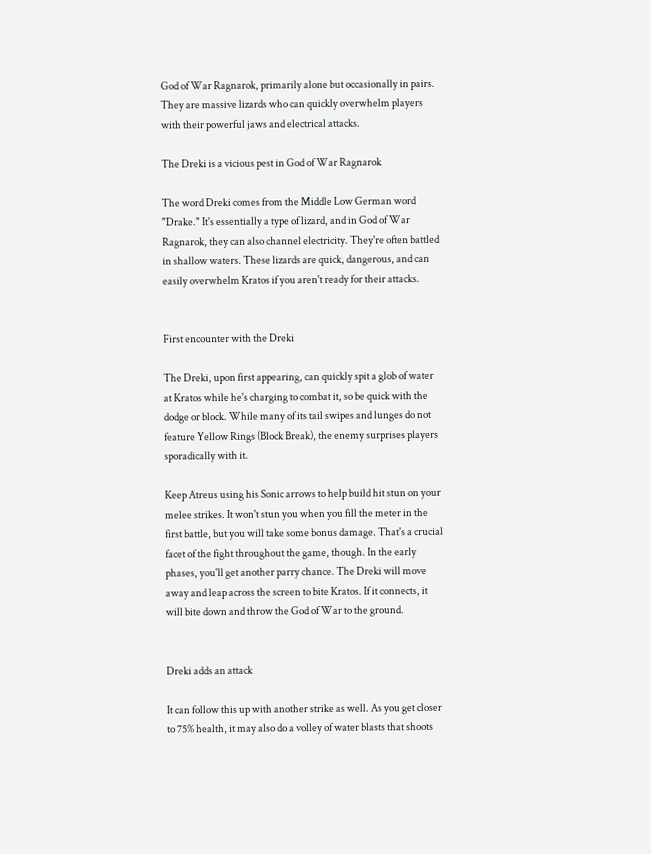God of War Ragnarok, primarily alone but occasionally in pairs. They are massive lizards who can quickly overwhelm players with their powerful jaws and electrical attacks.

The Dreki is a vicious pest in God of War Ragnarok

The word Dreki comes from the Middle Low German word "Drake." It's essentially a type of lizard, and in God of War Ragnarok, they can also channel electricity. They're often battled in shallow waters. These lizards are quick, dangerous, and can easily overwhelm Kratos if you aren't ready for their attacks.


First encounter with the Dreki

The Dreki, upon first appearing, can quickly spit a glob of water at Kratos while he's charging to combat it, so be quick with the dodge or block. While many of its tail swipes and lunges do not feature Yellow Rings (Block Break), the enemy surprises players sporadically with it.

Keep Atreus using his Sonic arrows to help build hit stun on your melee strikes. It won't stun you when you fill the meter in the first battle, but you will take some bonus damage. That's a crucial facet of the fight throughout the game, though. In the early phases, you'll get another parry chance. The Dreki will move away and leap across the screen to bite Kratos. If it connects, it will bite down and throw the God of War to the ground.


Dreki adds an attack

It can follow this up with another strike as well. As you get closer to 75% health, it may also do a volley of water blasts that shoots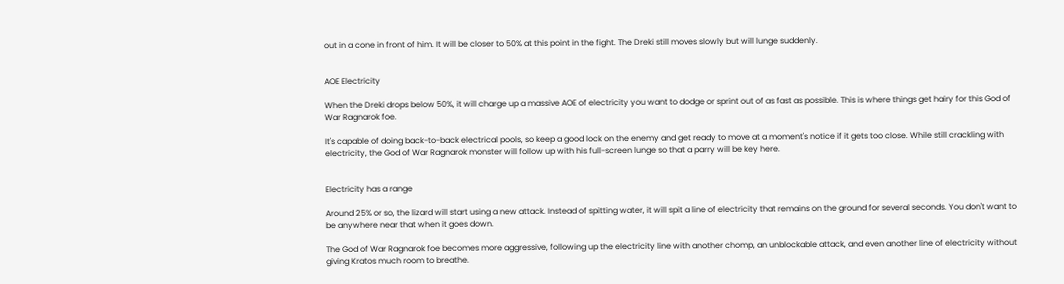out in a cone in front of him. It will be closer to 50% at this point in the fight. The Dreki still moves slowly but will lunge suddenly.


AOE Electricity

When the Dreki drops below 50%, it will charge up a massive AOE of electricity you want to dodge or sprint out of as fast as possible. This is where things get hairy for this God of War Ragnarok foe.

It's capable of doing back-to-back electrical pools, so keep a good lock on the enemy and get ready to move at a moment's notice if it gets too close. While still crackling with electricity, the God of War Ragnarok monster will follow up with his full-screen lunge so that a parry will be key here.


Electricity has a range

Around 25% or so, the lizard will start using a new attack. Instead of spitting water, it will spit a line of electricity that remains on the ground for several seconds. You don't want to be anywhere near that when it goes down.

The God of War Ragnarok foe becomes more aggressive, following up the electricity line with another chomp, an unblockable attack, and even another line of electricity without giving Kratos much room to breathe.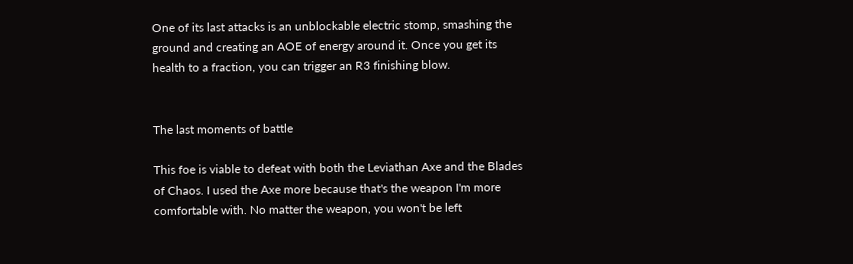One of its last attacks is an unblockable electric stomp, smashing the ground and creating an AOE of energy around it. Once you get its health to a fraction, you can trigger an R3 finishing blow.


The last moments of battle

This foe is viable to defeat with both the Leviathan Axe and the Blades of Chaos. I used the Axe more because that's the weapon I'm more comfortable with. No matter the weapon, you won't be left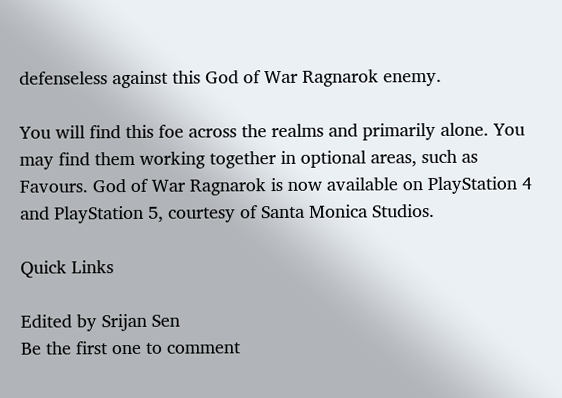defenseless against this God of War Ragnarok enemy.

You will find this foe across the realms and primarily alone. You may find them working together in optional areas, such as Favours. God of War Ragnarok is now available on PlayStation 4 and PlayStation 5, courtesy of Santa Monica Studios.

Quick Links

Edited by Srijan Sen
Be the first one to comment